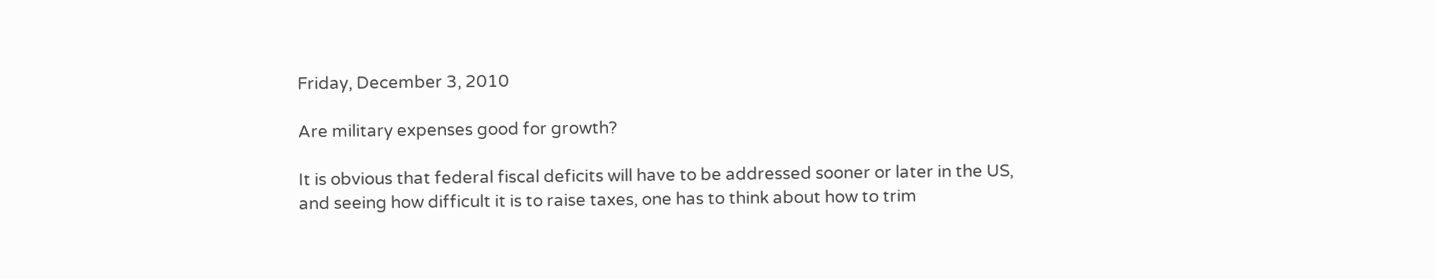Friday, December 3, 2010

Are military expenses good for growth?

It is obvious that federal fiscal deficits will have to be addressed sooner or later in the US, and seeing how difficult it is to raise taxes, one has to think about how to trim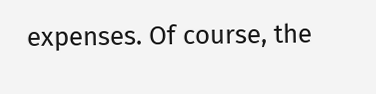expenses. Of course, the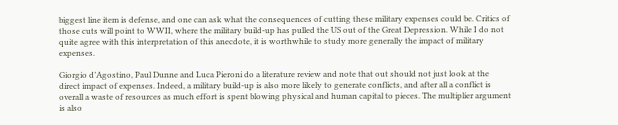biggest line item is defense, and one can ask what the consequences of cutting these military expenses could be. Critics of those cuts will point to WWII, where the military build-up has pulled the US out of the Great Depression. While I do not quite agree with this interpretation of this anecdote, it is worthwhile to study more generally the impact of military expenses.

Giorgio d’Agostino, Paul Dunne and Luca Pieroni do a literature review and note that out should not just look at the direct impact of expenses. Indeed, a military build-up is also more likely to generate conflicts, and after all a conflict is overall a waste of resources as much effort is spent blowing physical and human capital to pieces. The multiplier argument is also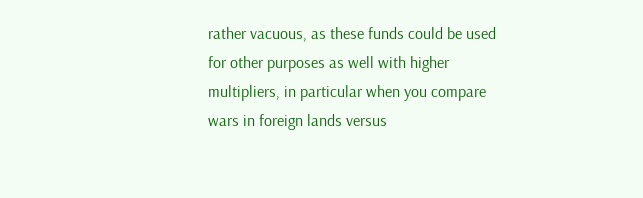rather vacuous, as these funds could be used for other purposes as well with higher multipliers, in particular when you compare wars in foreign lands versus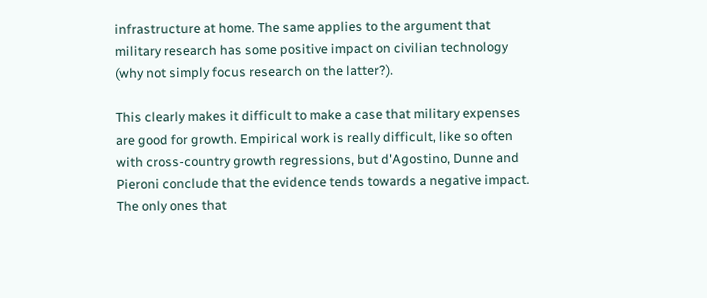infrastructure at home. The same applies to the argument that military research has some positive impact on civilian technology (why not simply focus research on the latter?).

This clearly makes it difficult to make a case that military expenses are good for growth. Empirical work is really difficult, like so often with cross-country growth regressions, but d'Agostino, Dunne and Pieroni conclude that the evidence tends towards a negative impact. The only ones that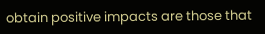obtain positive impacts are those that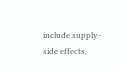include supply-side effects,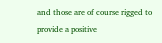and those are of course rigged to provide a positive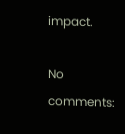impact.

No comments: